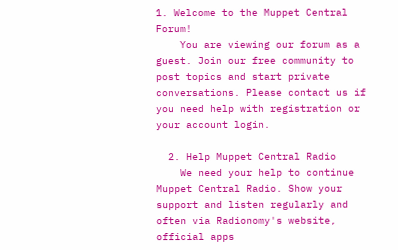1. Welcome to the Muppet Central Forum!
    You are viewing our forum as a guest. Join our free community to post topics and start private conversations. Please contact us if you need help with registration or your account login.

  2. Help Muppet Central Radio
    We need your help to continue Muppet Central Radio. Show your support and listen regularly and often via Radionomy's website, official apps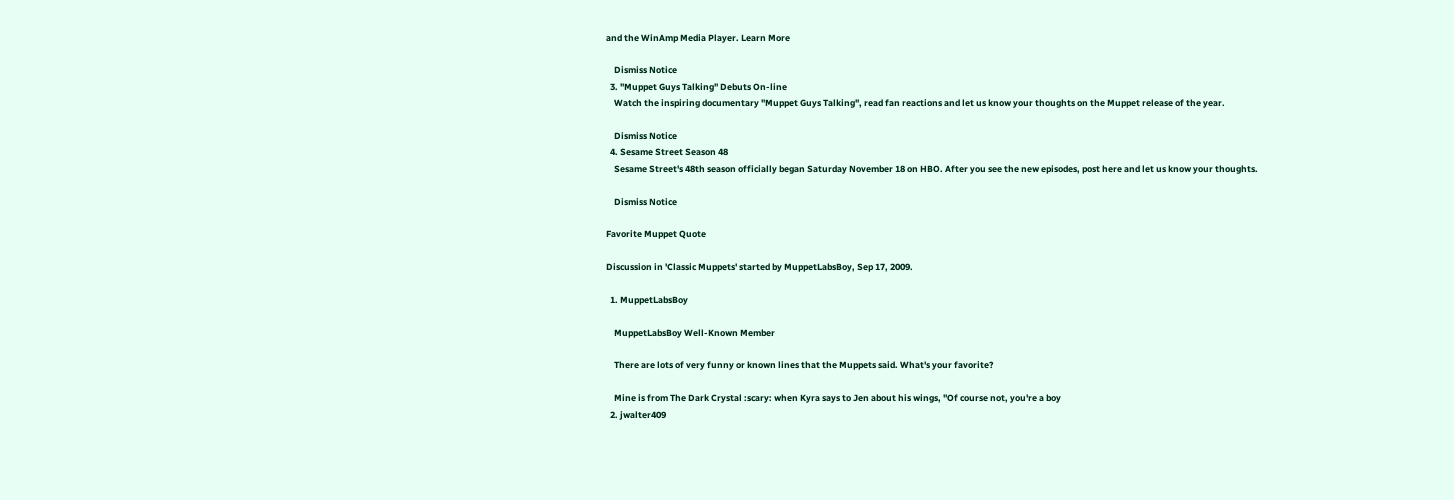and the WinAmp Media Player. Learn More

    Dismiss Notice
  3. "Muppet Guys Talking" Debuts On-line
    Watch the inspiring documentary "Muppet Guys Talking", read fan reactions and let us know your thoughts on the Muppet release of the year.

    Dismiss Notice
  4. Sesame Street Season 48
    Sesame Street's 48th season officially began Saturday November 18 on HBO. After you see the new episodes, post here and let us know your thoughts.

    Dismiss Notice

Favorite Muppet Quote

Discussion in 'Classic Muppets' started by MuppetLabsBoy, Sep 17, 2009.

  1. MuppetLabsBoy

    MuppetLabsBoy Well-Known Member

    There are lots of very funny or known lines that the Muppets said. What's your favorite?

    Mine is from The Dark Crystal :scary: when Kyra says to Jen about his wings, "Of course not, you're a boy
  2. jwalter409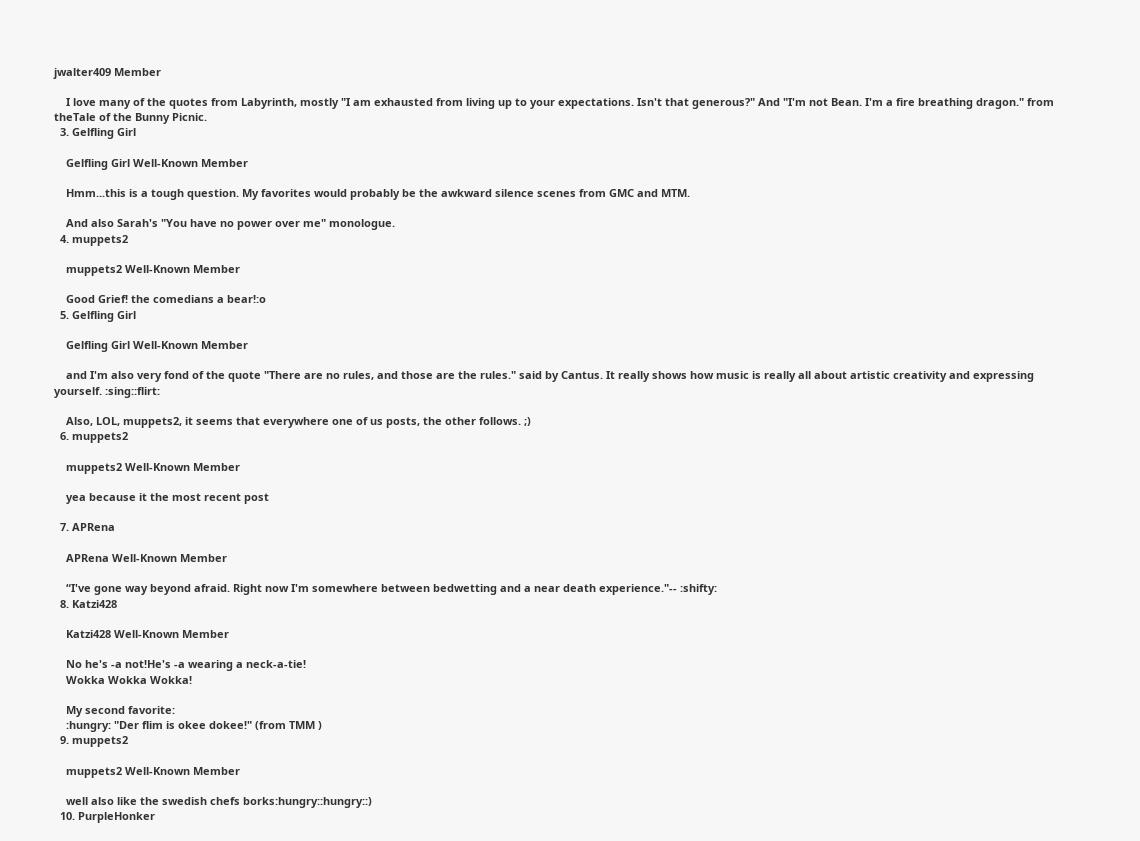jwalter409 Member

    I love many of the quotes from Labyrinth, mostly "I am exhausted from living up to your expectations. Isn't that generous?" And "I'm not Bean. I'm a fire breathing dragon." from theTale of the Bunny Picnic.
  3. Gelfling Girl

    Gelfling Girl Well-Known Member

    Hmm...this is a tough question. My favorites would probably be the awkward silence scenes from GMC and MTM.

    And also Sarah's "You have no power over me" monologue.
  4. muppets2

    muppets2 Well-Known Member

    Good Grief! the comedians a bear!:o
  5. Gelfling Girl

    Gelfling Girl Well-Known Member

    and I'm also very fond of the quote "There are no rules, and those are the rules." said by Cantus. It really shows how music is really all about artistic creativity and expressing yourself. :sing::flirt:

    Also, LOL, muppets2, it seems that everywhere one of us posts, the other follows. ;)
  6. muppets2

    muppets2 Well-Known Member

    yea because it the most recent post

  7. APRena

    APRena Well-Known Member

    “I've gone way beyond afraid. Right now I'm somewhere between bedwetting and a near death experience."-- :shifty:
  8. Katzi428

    Katzi428 Well-Known Member

    No he's -a not!He's -a wearing a neck-a-tie!
    Wokka Wokka Wokka!

    My second favorite:
    :hungry: "Der flim is okee dokee!" (from TMM )
  9. muppets2

    muppets2 Well-Known Member

    well also like the swedish chefs borks:hungry::hungry::)
  10. PurpleHonker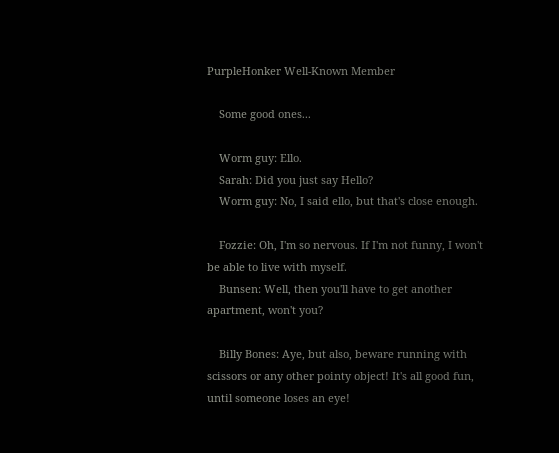PurpleHonker Well-Known Member

    Some good ones...

    Worm guy: Ello.
    Sarah: Did you just say Hello?
    Worm guy: No, I said ello, but that's close enough.

    Fozzie: Oh, I'm so nervous. If I'm not funny, I won't be able to live with myself.
    Bunsen: Well, then you'll have to get another apartment, won't you?

    Billy Bones: Aye, but also, beware running with scissors or any other pointy object! It's all good fun, until someone loses an eye!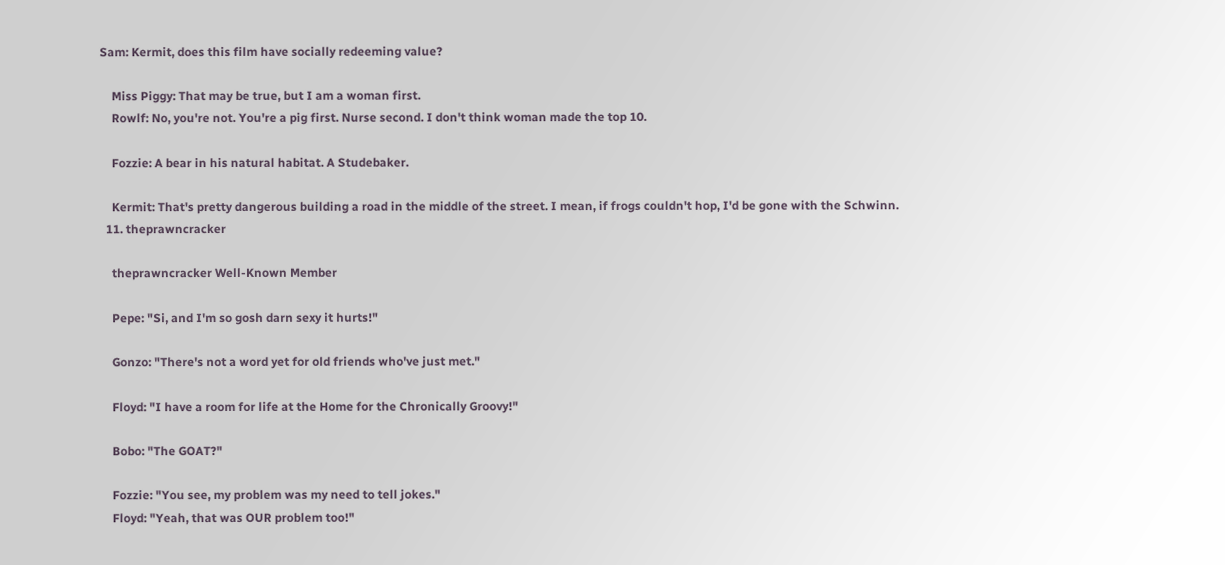Sam: Kermit, does this film have socially redeeming value?

    Miss Piggy: That may be true, but I am a woman first.
    Rowlf: No, you're not. You're a pig first. Nurse second. I don't think woman made the top 10.

    Fozzie: A bear in his natural habitat. A Studebaker.

    Kermit: That's pretty dangerous building a road in the middle of the street. I mean, if frogs couldn't hop, I'd be gone with the Schwinn.
  11. theprawncracker

    theprawncracker Well-Known Member

    Pepe: "Si, and I'm so gosh darn sexy it hurts!"

    Gonzo: "There's not a word yet for old friends who've just met."

    Floyd: "I have a room for life at the Home for the Chronically Groovy!"

    Bobo: "The GOAT?"

    Fozzie: "You see, my problem was my need to tell jokes."
    Floyd: "Yeah, that was OUR problem too!"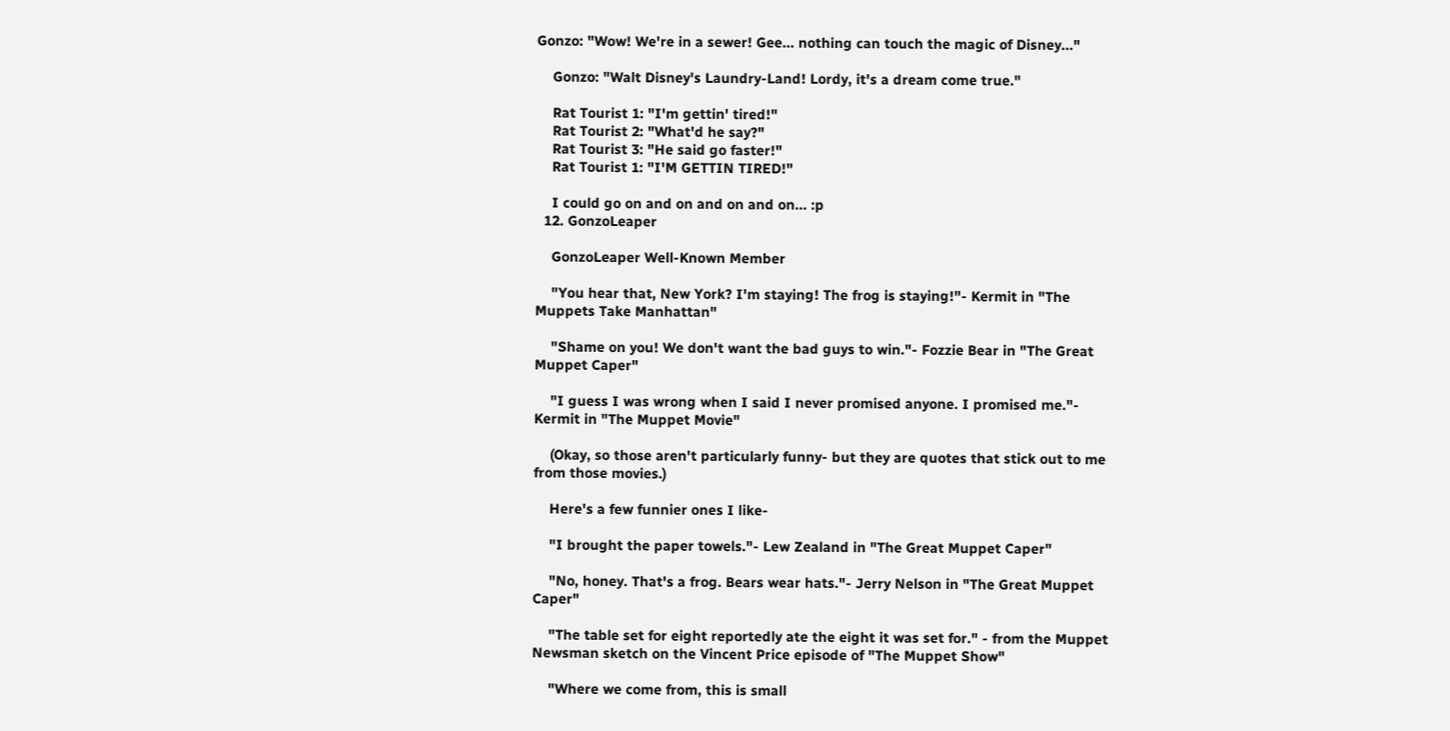Gonzo: "Wow! We're in a sewer! Gee... nothing can touch the magic of Disney..."

    Gonzo: "Walt Disney's Laundry-Land! Lordy, it's a dream come true."

    Rat Tourist 1: "I'm gettin' tired!"
    Rat Tourist 2: "What'd he say?"
    Rat Tourist 3: "He said go faster!"
    Rat Tourist 1: "I'M GETTIN TIRED!"

    I could go on and on and on and on... :p
  12. GonzoLeaper

    GonzoLeaper Well-Known Member

    "You hear that, New York? I'm staying! The frog is staying!"- Kermit in "The Muppets Take Manhattan"

    "Shame on you! We don't want the bad guys to win."- Fozzie Bear in "The Great Muppet Caper"

    "I guess I was wrong when I said I never promised anyone. I promised me."- Kermit in "The Muppet Movie"

    (Okay, so those aren't particularly funny- but they are quotes that stick out to me from those movies.)

    Here's a few funnier ones I like-

    "I brought the paper towels."- Lew Zealand in "The Great Muppet Caper"

    "No, honey. That's a frog. Bears wear hats."- Jerry Nelson in "The Great Muppet Caper"

    "The table set for eight reportedly ate the eight it was set for." - from the Muppet Newsman sketch on the Vincent Price episode of "The Muppet Show"

    "Where we come from, this is small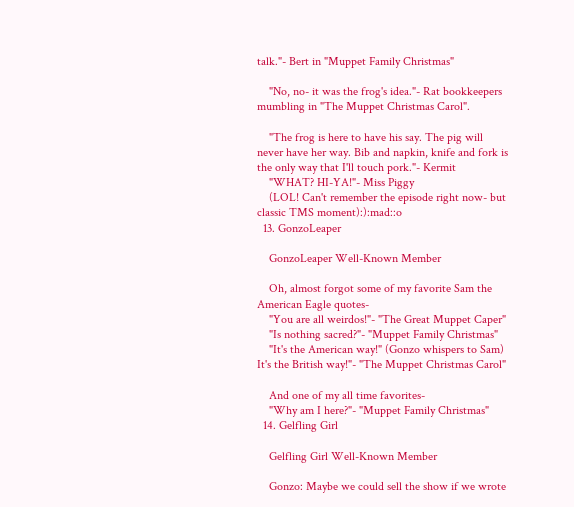talk."- Bert in "Muppet Family Christmas"

    "No, no- it was the frog's idea."- Rat bookkeepers mumbling in "The Muppet Christmas Carol".

    "The frog is here to have his say. The pig will never have her way. Bib and napkin, knife and fork is the only way that I'll touch pork."- Kermit
    "WHAT? HI-YA!"- Miss Piggy
    (LOL! Can't remember the episode right now- but classic TMS moment):):mad::o
  13. GonzoLeaper

    GonzoLeaper Well-Known Member

    Oh, almost forgot some of my favorite Sam the American Eagle quotes-
    "You are all weirdos!"- "The Great Muppet Caper"
    "Is nothing sacred?"- "Muppet Family Christmas"
    "It's the American way!" (Gonzo whispers to Sam) It's the British way!"- "The Muppet Christmas Carol"

    And one of my all time favorites-
    "Why am I here?"- "Muppet Family Christmas"
  14. Gelfling Girl

    Gelfling Girl Well-Known Member

    Gonzo: Maybe we could sell the show if we wrote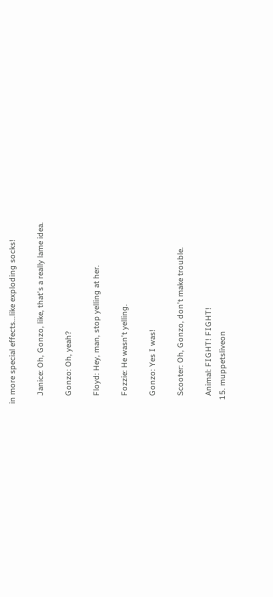in more special effects...like exploding socks!

    Janice: Oh, Gonzo, like, that's a really lame idea.

    Gonzo: Oh, yeah?

    Floyd: Hey, man, stop yelling at her.

    Fozzie: He wasn't yelling.

    Gonzo: Yes I was!

    Scooter: Oh, Gonzo, don't make trouble.

    Animal: FIGHT! FIGHT!
  15. muppetsliveon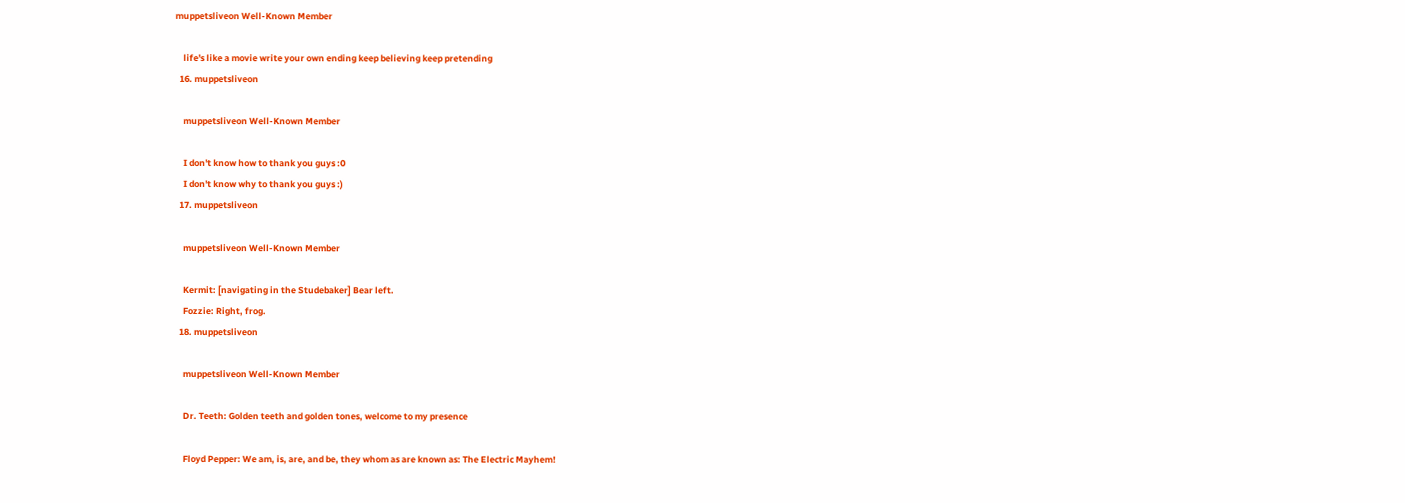muppetsliveon Well-Known Member

    life's like a movie write your own ending keep believing keep pretending
  16. muppetsliveon

    muppetsliveon Well-Known Member

    I don't know how to thank you guys :0
    I don't know why to thank you guys :)
  17. muppetsliveon

    muppetsliveon Well-Known Member

    Kermit: [navigating in the Studebaker] Bear left.
    Fozzie: Right, frog.
  18. muppetsliveon

    muppetsliveon Well-Known Member

    Dr. Teeth: Golden teeth and golden tones, welcome to my presence

    Floyd Pepper: We am, is, are, and be, they whom as are known as: The Electric Mayhem!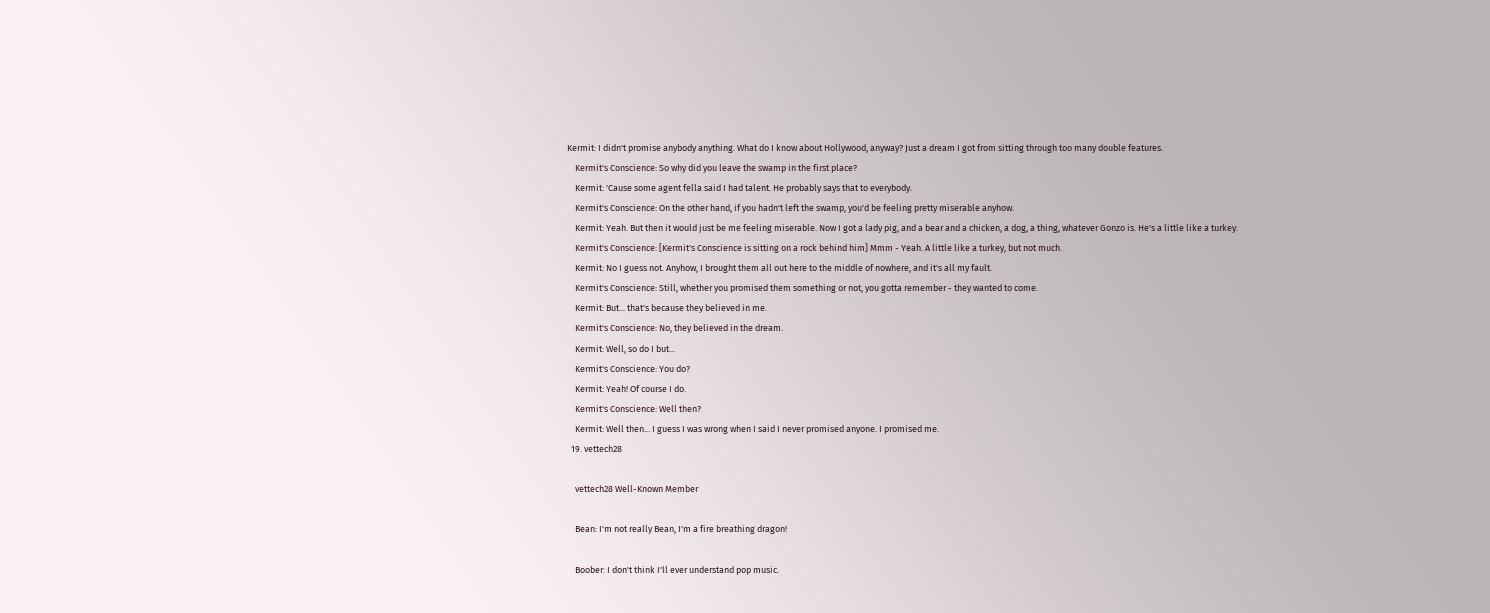Kermit: I didn't promise anybody anything. What do I know about Hollywood, anyway? Just a dream I got from sitting through too many double features.
    Kermit's Conscience: So why did you leave the swamp in the first place?
    Kermit: 'Cause some agent fella said I had talent. He probably says that to everybody.
    Kermit's Conscience: On the other hand, if you hadn't left the swamp, you'd be feeling pretty miserable anyhow.
    Kermit: Yeah. But then it would just be me feeling miserable. Now I got a lady pig, and a bear and a chicken, a dog, a thing, whatever Gonzo is. He's a little like a turkey.
    Kermit's Conscience: [Kermit's Conscience is sitting on a rock behind him] Mmm - Yeah. A little like a turkey, but not much.
    Kermit: No I guess not. Anyhow, I brought them all out here to the middle of nowhere, and it's all my fault.
    Kermit's Conscience: Still, whether you promised them something or not, you gotta remember - they wanted to come.
    Kermit: But... that's because they believed in me.
    Kermit's Conscience: No, they believed in the dream.
    Kermit: Well, so do I but...
    Kermit's Conscience: You do?
    Kermit: Yeah! Of course I do.
    Kermit's Conscience: Well then?
    Kermit: Well then... I guess I was wrong when I said I never promised anyone. I promised me.
  19. vettech28

    vettech28 Well-Known Member

    Bean: I'm not really Bean, I'm a fire breathing dragon!

    Boober: I don't think I'll ever understand pop music.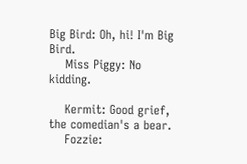Big Bird: Oh, hi! I'm Big Bird.
    Miss Piggy: No kidding.

    Kermit: Good grief, the comedian's a bear.
    Fozzie: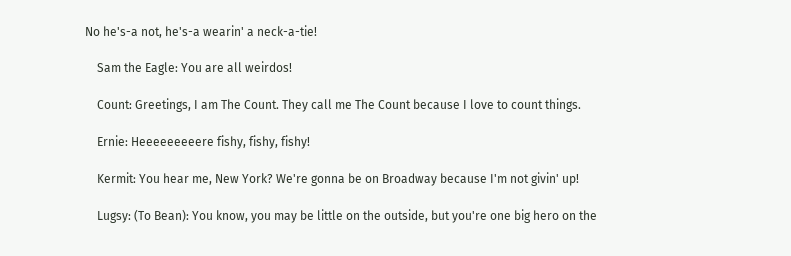No he's-a not, he's-a wearin' a neck-a-tie!

    Sam the Eagle: You are all weirdos!

    Count: Greetings, I am The Count. They call me The Count because I love to count things.

    Ernie: Heeeeeeeeere fishy, fishy, fishy!

    Kermit: You hear me, New York? We're gonna be on Broadway because I'm not givin' up!

    Lugsy: (To Bean): You know, you may be little on the outside, but you're one big hero on the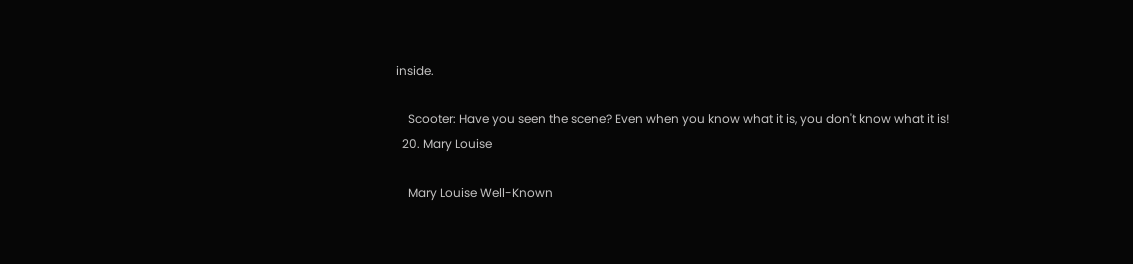inside.

    Scooter: Have you seen the scene? Even when you know what it is, you don't know what it is!
  20. Mary Louise

    Mary Louise Well-Known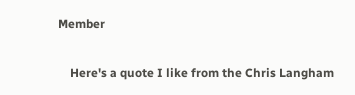Member

    Here's a quote I like from the Chris Langham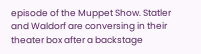episode of the Muppet Show. Statler and Waldorf are conversing in their theater box after a backstage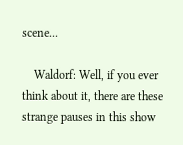scene...

    Waldorf: Well, if you ever think about it, there are these strange pauses in this show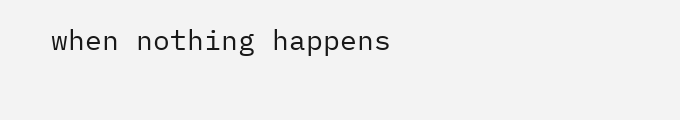when nothing happens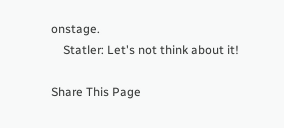onstage.
    Statler: Let's not think about it!

Share This Page